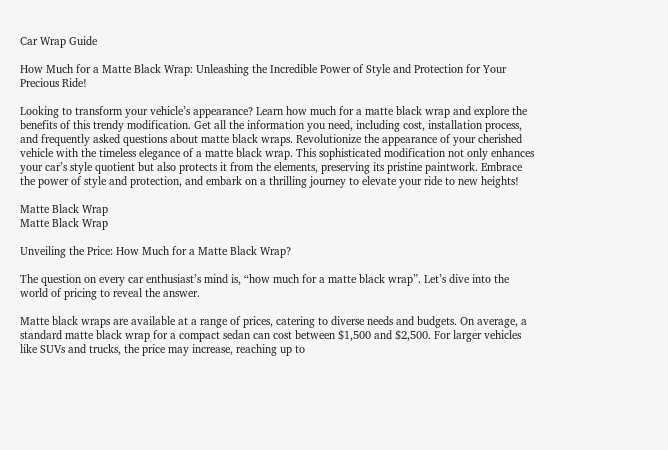Car Wrap Guide

How Much for a Matte Black Wrap: Unleashing the Incredible Power of Style and Protection for Your Precious Ride!

Looking to transform your vehicle’s appearance? Learn how much for a matte black wrap and explore the benefits of this trendy modification. Get all the information you need, including cost, installation process, and frequently asked questions about matte black wraps. Revolutionize the appearance of your cherished vehicle with the timeless elegance of a matte black wrap. This sophisticated modification not only enhances your car’s style quotient but also protects it from the elements, preserving its pristine paintwork. Embrace the power of style and protection, and embark on a thrilling journey to elevate your ride to new heights!

Matte Black Wrap
Matte Black Wrap

Unveiling the Price: How Much for a Matte Black Wrap?

The question on every car enthusiast’s mind is, “how much for a matte black wrap”. Let’s dive into the world of pricing to reveal the answer.

Matte black wraps are available at a range of prices, catering to diverse needs and budgets. On average, a standard matte black wrap for a compact sedan can cost between $1,500 and $2,500. For larger vehicles like SUVs and trucks, the price may increase, reaching up to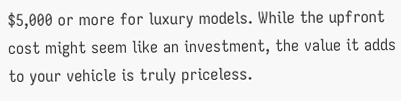$5,000 or more for luxury models. While the upfront cost might seem like an investment, the value it adds to your vehicle is truly priceless.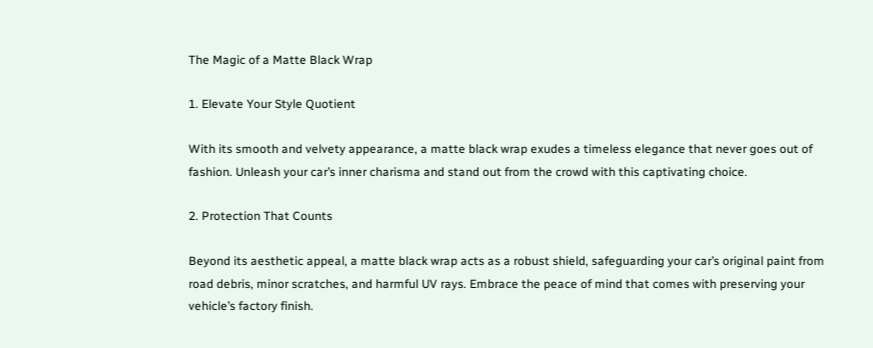The Magic of a Matte Black Wrap

1. Elevate Your Style Quotient

With its smooth and velvety appearance, a matte black wrap exudes a timeless elegance that never goes out of fashion. Unleash your car’s inner charisma and stand out from the crowd with this captivating choice.

2. Protection That Counts

Beyond its aesthetic appeal, a matte black wrap acts as a robust shield, safeguarding your car’s original paint from road debris, minor scratches, and harmful UV rays. Embrace the peace of mind that comes with preserving your vehicle’s factory finish.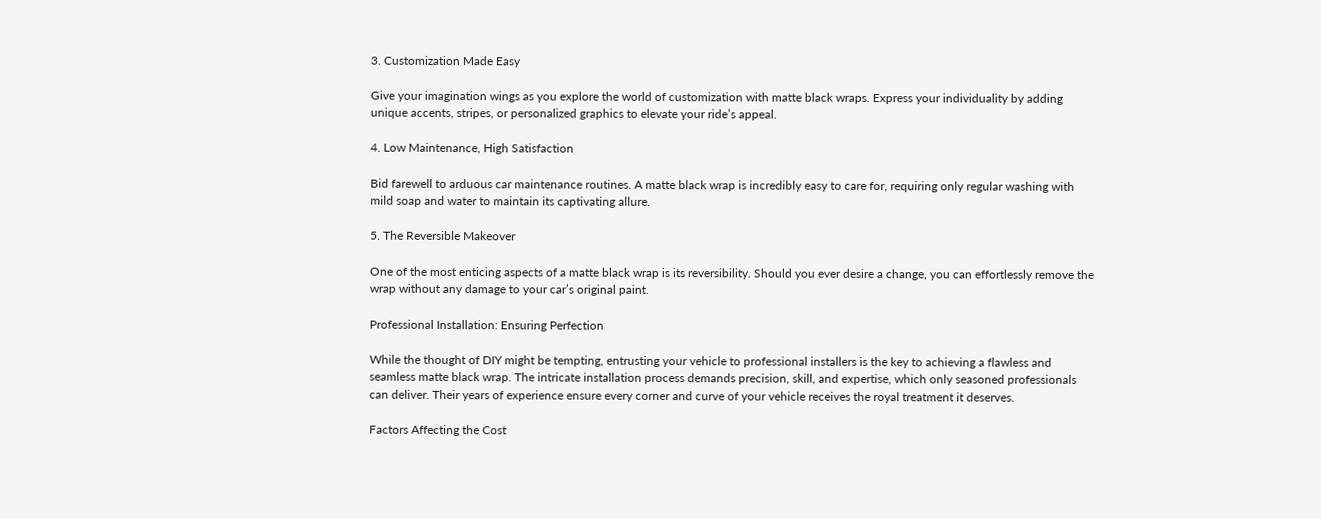3. Customization Made Easy

Give your imagination wings as you explore the world of customization with matte black wraps. Express your individuality by adding unique accents, stripes, or personalized graphics to elevate your ride’s appeal.

4. Low Maintenance, High Satisfaction

Bid farewell to arduous car maintenance routines. A matte black wrap is incredibly easy to care for, requiring only regular washing with mild soap and water to maintain its captivating allure.

5. The Reversible Makeover

One of the most enticing aspects of a matte black wrap is its reversibility. Should you ever desire a change, you can effortlessly remove the wrap without any damage to your car’s original paint.

Professional Installation: Ensuring Perfection

While the thought of DIY might be tempting, entrusting your vehicle to professional installers is the key to achieving a flawless and seamless matte black wrap. The intricate installation process demands precision, skill, and expertise, which only seasoned professionals can deliver. Their years of experience ensure every corner and curve of your vehicle receives the royal treatment it deserves.

Factors Affecting the Cost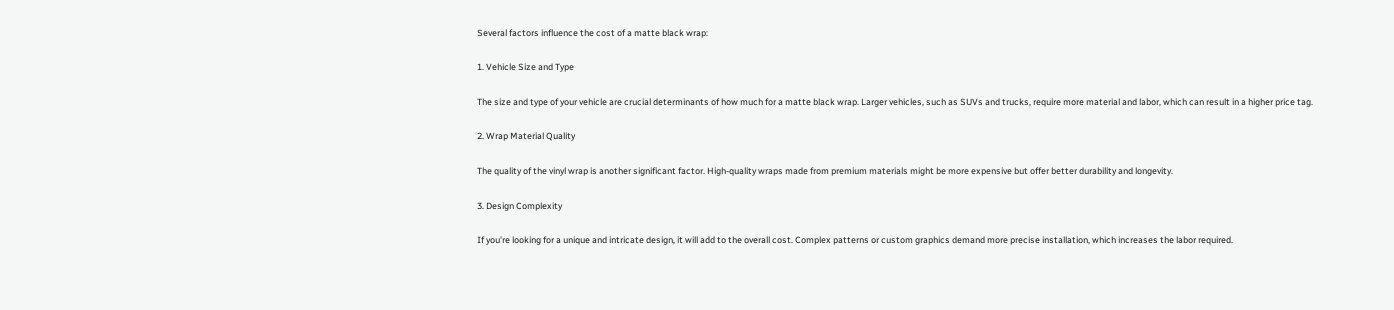Several factors influence the cost of a matte black wrap:

1. Vehicle Size and Type

The size and type of your vehicle are crucial determinants of how much for a matte black wrap. Larger vehicles, such as SUVs and trucks, require more material and labor, which can result in a higher price tag.

2. Wrap Material Quality

The quality of the vinyl wrap is another significant factor. High-quality wraps made from premium materials might be more expensive but offer better durability and longevity.

3. Design Complexity

If you’re looking for a unique and intricate design, it will add to the overall cost. Complex patterns or custom graphics demand more precise installation, which increases the labor required.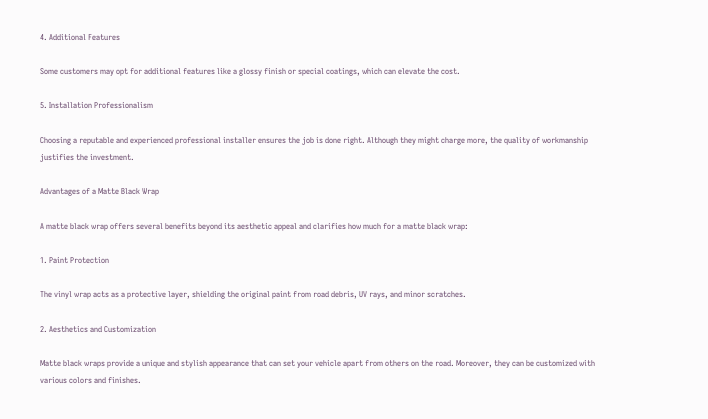4. Additional Features

Some customers may opt for additional features like a glossy finish or special coatings, which can elevate the cost.

5. Installation Professionalism

Choosing a reputable and experienced professional installer ensures the job is done right. Although they might charge more, the quality of workmanship justifies the investment.

Advantages of a Matte Black Wrap

A matte black wrap offers several benefits beyond its aesthetic appeal and clarifies how much for a matte black wrap:

1. Paint Protection

The vinyl wrap acts as a protective layer, shielding the original paint from road debris, UV rays, and minor scratches.

2. Aesthetics and Customization

Matte black wraps provide a unique and stylish appearance that can set your vehicle apart from others on the road. Moreover, they can be customized with various colors and finishes.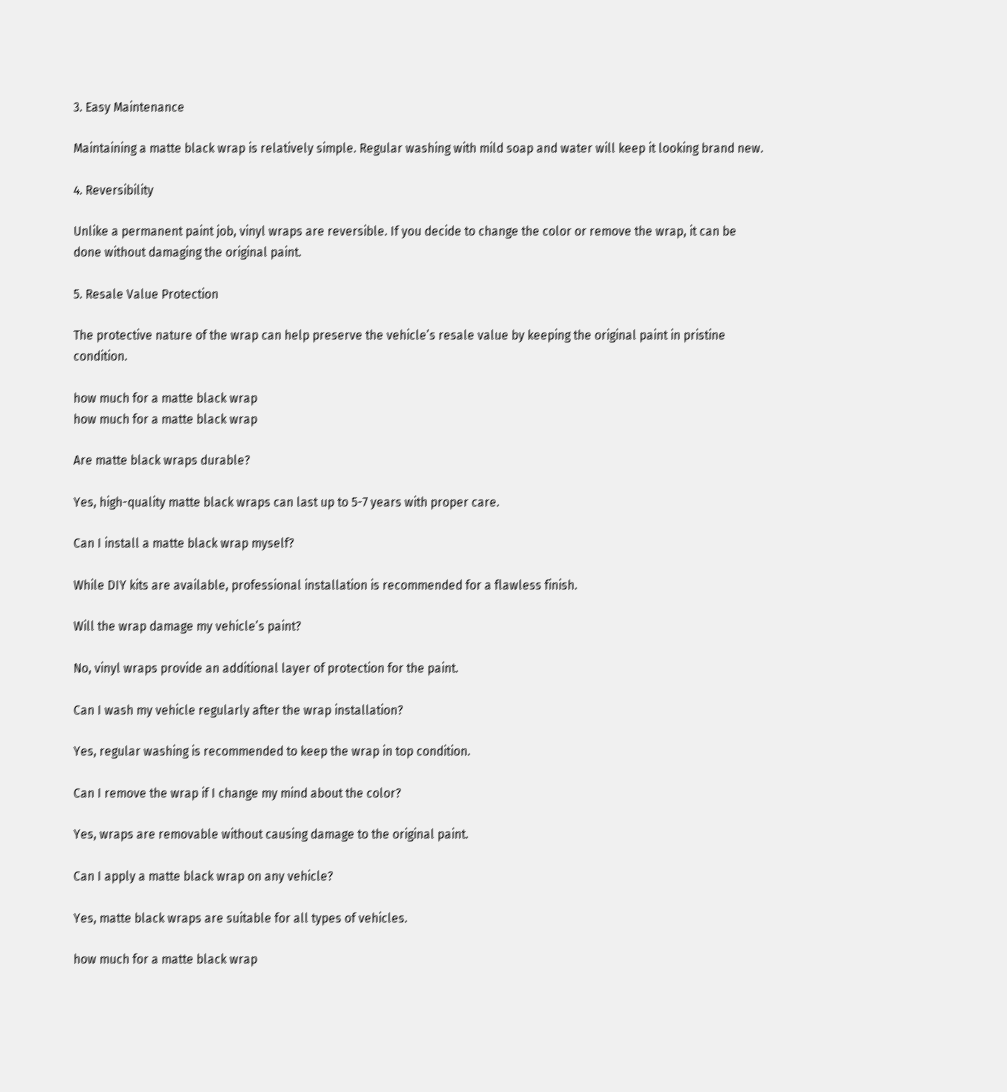3. Easy Maintenance

Maintaining a matte black wrap is relatively simple. Regular washing with mild soap and water will keep it looking brand new.

4. Reversibility

Unlike a permanent paint job, vinyl wraps are reversible. If you decide to change the color or remove the wrap, it can be done without damaging the original paint.

5. Resale Value Protection

The protective nature of the wrap can help preserve the vehicle’s resale value by keeping the original paint in pristine condition.

how much for a matte black wrap
how much for a matte black wrap

Are matte black wraps durable?

Yes, high-quality matte black wraps can last up to 5-7 years with proper care.

Can I install a matte black wrap myself?

While DIY kits are available, professional installation is recommended for a flawless finish.

Will the wrap damage my vehicle’s paint?

No, vinyl wraps provide an additional layer of protection for the paint.

Can I wash my vehicle regularly after the wrap installation?

Yes, regular washing is recommended to keep the wrap in top condition.

Can I remove the wrap if I change my mind about the color?

Yes, wraps are removable without causing damage to the original paint.

Can I apply a matte black wrap on any vehicle?

Yes, matte black wraps are suitable for all types of vehicles.

how much for a matte black wrap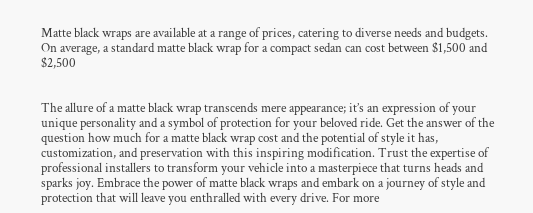Matte black wraps are available at a range of prices, catering to diverse needs and budgets. On average, a standard matte black wrap for a compact sedan can cost between $1,500 and $2,500


The allure of a matte black wrap transcends mere appearance; it’s an expression of your unique personality and a symbol of protection for your beloved ride. Get the answer of the question how much for a matte black wrap cost and the potential of style it has, customization, and preservation with this inspiring modification. Trust the expertise of professional installers to transform your vehicle into a masterpiece that turns heads and sparks joy. Embrace the power of matte black wraps and embark on a journey of style and protection that will leave you enthralled with every drive. For more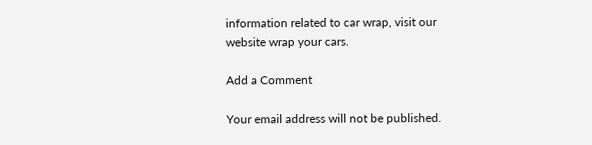information related to car wrap, visit our website wrap your cars.

Add a Comment

Your email address will not be published.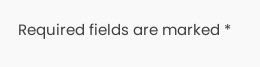Required fields are marked *